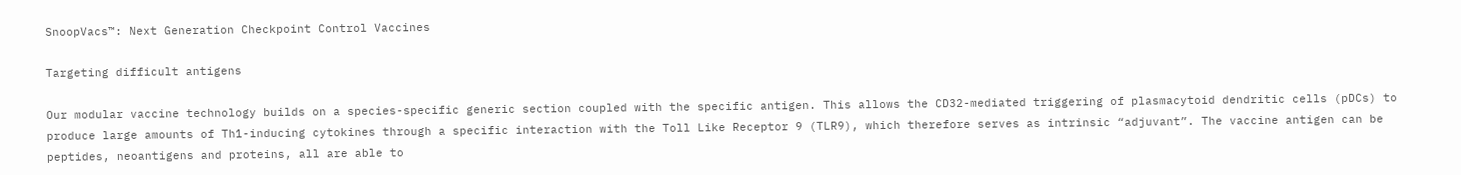SnoopVacs™: Next Generation Checkpoint Control Vaccines

Targeting difficult antigens

Our modular vaccine technology builds on a species-specific generic section coupled with the specific antigen. This allows the CD32-mediated triggering of plasmacytoid dendritic cells (pDCs) to produce large amounts of Th1-inducing cytokines through a specific interaction with the Toll Like Receptor 9 (TLR9), which therefore serves as intrinsic “adjuvant”. The vaccine antigen can be peptides, neoantigens and proteins, all are able to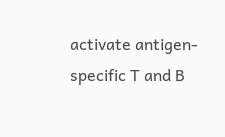activate antigen-specific T and B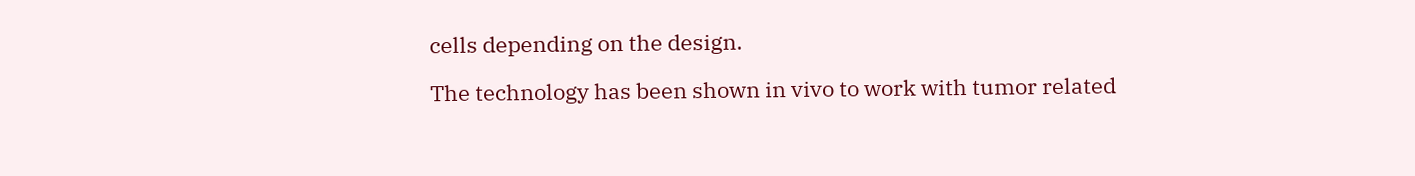cells depending on the design.

The technology has been shown in vivo to work with tumor related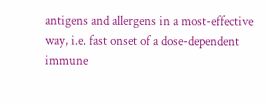antigens and allergens in a most-effective way, i.e. fast onset of a dose-dependent immune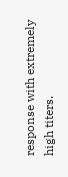response with extremely high titers.